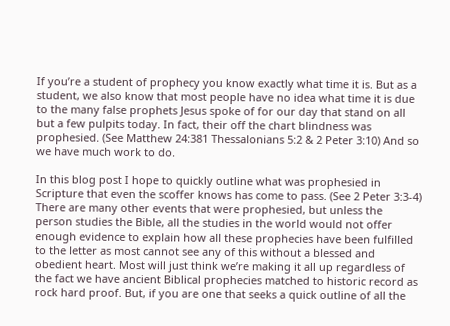If you’re a student of prophecy you know exactly what time it is. But as a student, we also know that most people have no idea what time it is due to the many false prophets Jesus spoke of for our day that stand on all but a few pulpits today. In fact, their off the chart blindness was prophesied. (See Matthew 24:381 Thessalonians 5:2 & 2 Peter 3:10) And so we have much work to do.

In this blog post I hope to quickly outline what was prophesied in Scripture that even the scoffer knows has come to pass. (See 2 Peter 3:3-4) There are many other events that were prophesied, but unless the person studies the Bible, all the studies in the world would not offer enough evidence to explain how all these prophecies have been fulfilled to the letter as most cannot see any of this without a blessed and obedient heart. Most will just think we’re making it all up regardless of the fact we have ancient Biblical prophecies matched to historic record as rock hard proof. But, if you are one that seeks a quick outline of all the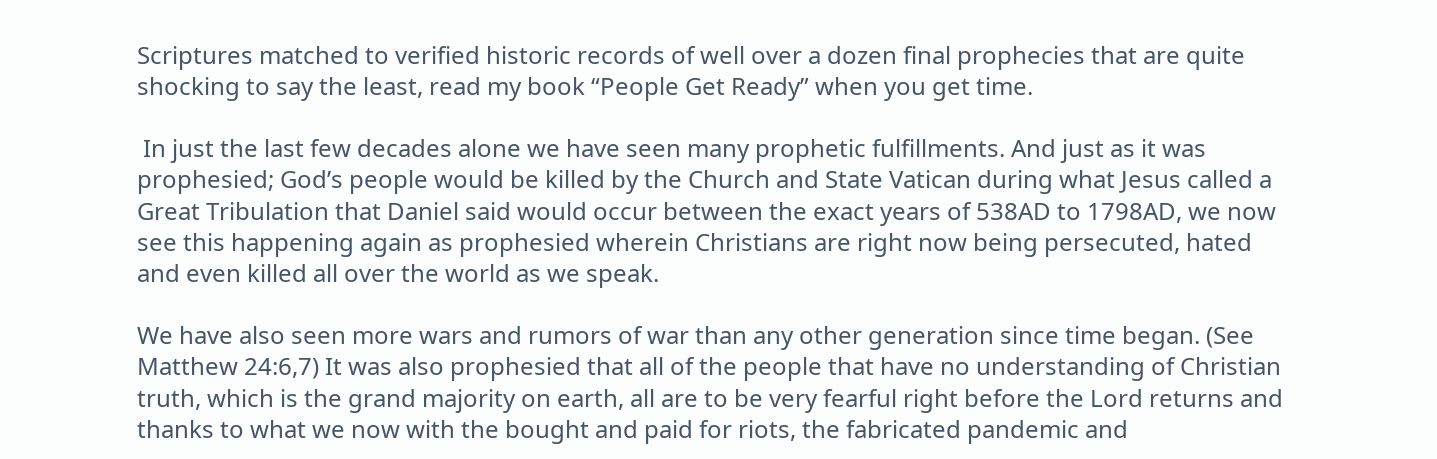Scriptures matched to verified historic records of well over a dozen final prophecies that are quite shocking to say the least, read my book “People Get Ready” when you get time.

 In just the last few decades alone we have seen many prophetic fulfillments. And just as it was prophesied; God’s people would be killed by the Church and State Vatican during what Jesus called a Great Tribulation that Daniel said would occur between the exact years of 538AD to 1798AD, we now see this happening again as prophesied wherein Christians are right now being persecuted, hated and even killed all over the world as we speak.

We have also seen more wars and rumors of war than any other generation since time began. (See Matthew 24:6,7) It was also prophesied that all of the people that have no understanding of Christian truth, which is the grand majority on earth, all are to be very fearful right before the Lord returns and thanks to what we now with the bought and paid for riots, the fabricated pandemic and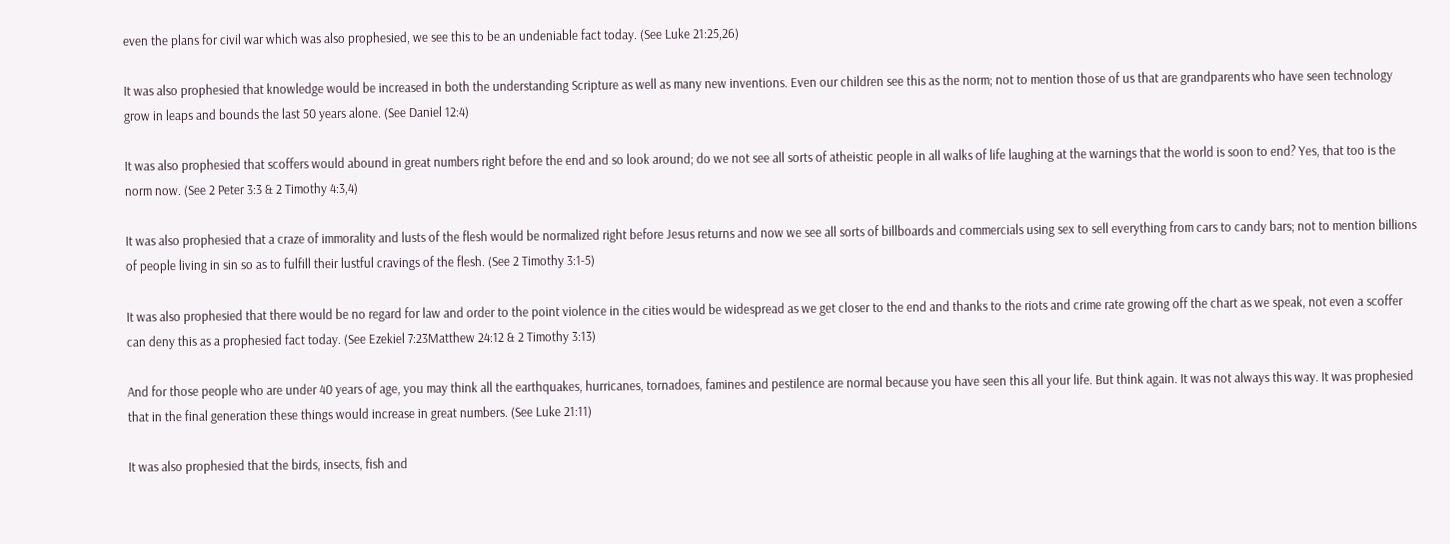even the plans for civil war which was also prophesied, we see this to be an undeniable fact today. (See Luke 21:25,26)

It was also prophesied that knowledge would be increased in both the understanding Scripture as well as many new inventions. Even our children see this as the norm; not to mention those of us that are grandparents who have seen technology grow in leaps and bounds the last 50 years alone. (See Daniel 12:4)

It was also prophesied that scoffers would abound in great numbers right before the end and so look around; do we not see all sorts of atheistic people in all walks of life laughing at the warnings that the world is soon to end? Yes, that too is the norm now. (See 2 Peter 3:3 & 2 Timothy 4:3,4)

It was also prophesied that a craze of immorality and lusts of the flesh would be normalized right before Jesus returns and now we see all sorts of billboards and commercials using sex to sell everything from cars to candy bars; not to mention billions of people living in sin so as to fulfill their lustful cravings of the flesh. (See 2 Timothy 3:1-5)

It was also prophesied that there would be no regard for law and order to the point violence in the cities would be widespread as we get closer to the end and thanks to the riots and crime rate growing off the chart as we speak, not even a scoffer can deny this as a prophesied fact today. (See Ezekiel 7:23Matthew 24:12 & 2 Timothy 3:13)

And for those people who are under 40 years of age, you may think all the earthquakes, hurricanes, tornadoes, famines and pestilence are normal because you have seen this all your life. But think again. It was not always this way. It was prophesied that in the final generation these things would increase in great numbers. (See Luke 21:11)

It was also prophesied that the birds, insects, fish and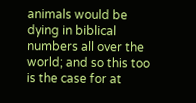animals would be dying in biblical numbers all over the world; and so this too is the case for at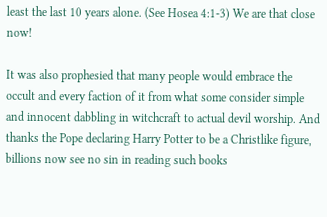least the last 10 years alone. (See Hosea 4:1-3) We are that close now!

It was also prophesied that many people would embrace the occult and every faction of it from what some consider simple and innocent dabbling in witchcraft to actual devil worship. And thanks the Pope declaring Harry Potter to be a Christlike figure, billions now see no sin in reading such books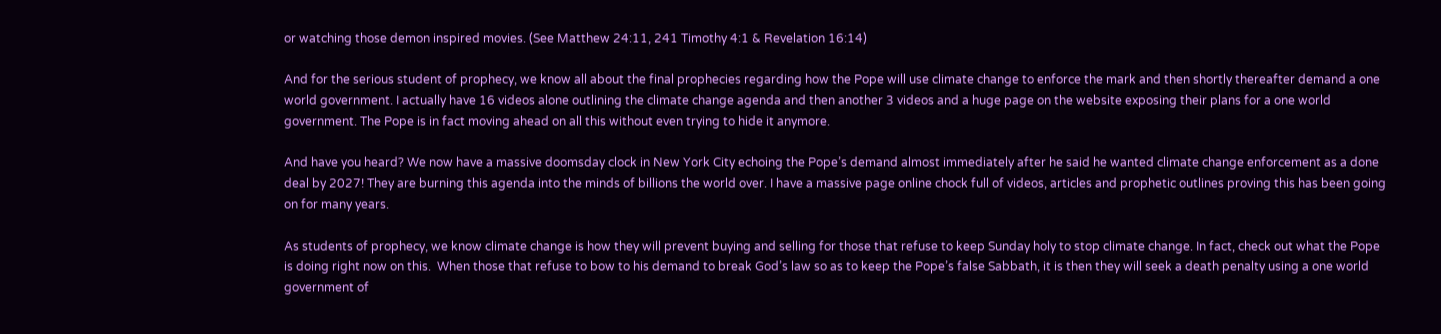or watching those demon inspired movies. (See Matthew 24:11, 241 Timothy 4:1 & Revelation 16:14)

And for the serious student of prophecy, we know all about the final prophecies regarding how the Pope will use climate change to enforce the mark and then shortly thereafter demand a one world government. I actually have 16 videos alone outlining the climate change agenda and then another 3 videos and a huge page on the website exposing their plans for a one world government. The Pope is in fact moving ahead on all this without even trying to hide it anymore.

And have you heard? We now have a massive doomsday clock in New York City echoing the Pope’s demand almost immediately after he said he wanted climate change enforcement as a done deal by 2027! They are burning this agenda into the minds of billions the world over. I have a massive page online chock full of videos, articles and prophetic outlines proving this has been going on for many years.

As students of prophecy, we know climate change is how they will prevent buying and selling for those that refuse to keep Sunday holy to stop climate change. In fact, check out what the Pope is doing right now on this.  When those that refuse to bow to his demand to break God’s law so as to keep the Pope’s false Sabbath, it is then they will seek a death penalty using a one world government of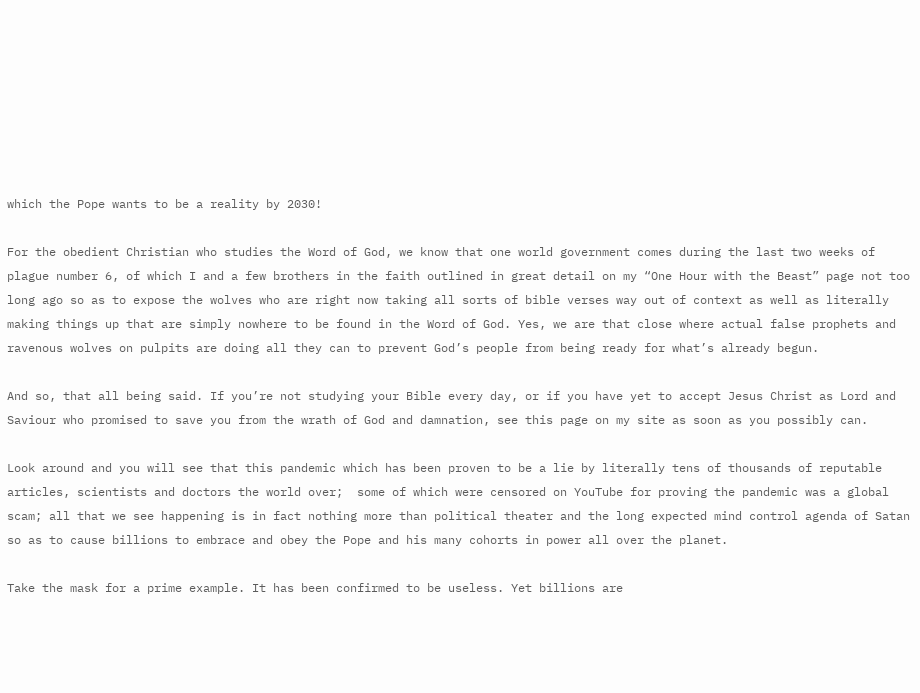which the Pope wants to be a reality by 2030!

For the obedient Christian who studies the Word of God, we know that one world government comes during the last two weeks of plague number 6, of which I and a few brothers in the faith outlined in great detail on my “One Hour with the Beast” page not too long ago so as to expose the wolves who are right now taking all sorts of bible verses way out of context as well as literally making things up that are simply nowhere to be found in the Word of God. Yes, we are that close where actual false prophets and ravenous wolves on pulpits are doing all they can to prevent God’s people from being ready for what’s already begun.

And so, that all being said. If you’re not studying your Bible every day, or if you have yet to accept Jesus Christ as Lord and Saviour who promised to save you from the wrath of God and damnation, see this page on my site as soon as you possibly can.

Look around and you will see that this pandemic which has been proven to be a lie by literally tens of thousands of reputable articles, scientists and doctors the world over;  some of which were censored on YouTube for proving the pandemic was a global scam; all that we see happening is in fact nothing more than political theater and the long expected mind control agenda of Satan so as to cause billions to embrace and obey the Pope and his many cohorts in power all over the planet.

Take the mask for a prime example. It has been confirmed to be useless. Yet billions are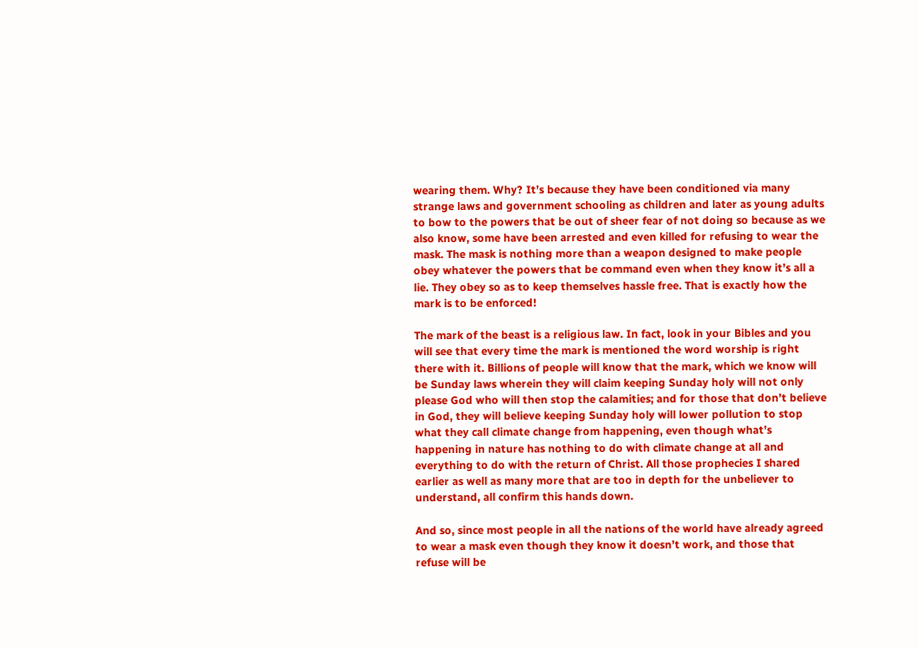wearing them. Why? It’s because they have been conditioned via many strange laws and government schooling as children and later as young adults to bow to the powers that be out of sheer fear of not doing so because as we also know, some have been arrested and even killed for refusing to wear the mask. The mask is nothing more than a weapon designed to make people obey whatever the powers that be command even when they know it’s all a lie. They obey so as to keep themselves hassle free. That is exactly how the mark is to be enforced!

The mark of the beast is a religious law. In fact, look in your Bibles and you will see that every time the mark is mentioned the word worship is right there with it. Billions of people will know that the mark, which we know will be Sunday laws wherein they will claim keeping Sunday holy will not only please God who will then stop the calamities; and for those that don’t believe in God, they will believe keeping Sunday holy will lower pollution to stop what they call climate change from happening, even though what’s happening in nature has nothing to do with climate change at all and everything to do with the return of Christ. All those prophecies I shared earlier as well as many more that are too in depth for the unbeliever to understand, all confirm this hands down.

And so, since most people in all the nations of the world have already agreed to wear a mask even though they know it doesn’t work, and those that refuse will be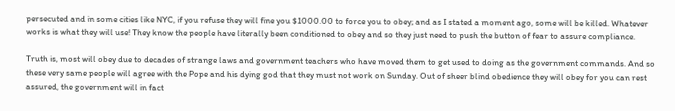persecuted and in some cities like NYC, if you refuse they will fine you $1000.00 to force you to obey; and as I stated a moment ago, some will be killed. Whatever works is what they will use! They know the people have literally been conditioned to obey and so they just need to push the button of fear to assure compliance.

Truth is, most will obey due to decades of strange laws and government teachers who have moved them to get used to doing as the government commands. And so these very same people will agree with the Pope and his dying god that they must not work on Sunday. Out of sheer blind obedience they will obey for you can rest assured, the government will in fact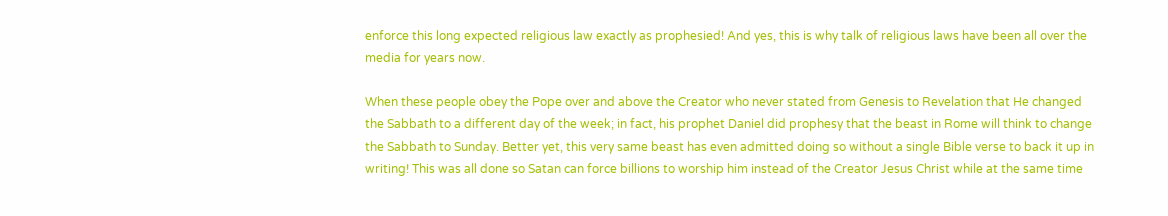enforce this long expected religious law exactly as prophesied! And yes, this is why talk of religious laws have been all over the media for years now.

When these people obey the Pope over and above the Creator who never stated from Genesis to Revelation that He changed the Sabbath to a different day of the week; in fact, his prophet Daniel did prophesy that the beast in Rome will think to change the Sabbath to Sunday. Better yet, this very same beast has even admitted doing so without a single Bible verse to back it up in writing! This was all done so Satan can force billions to worship him instead of the Creator Jesus Christ while at the same time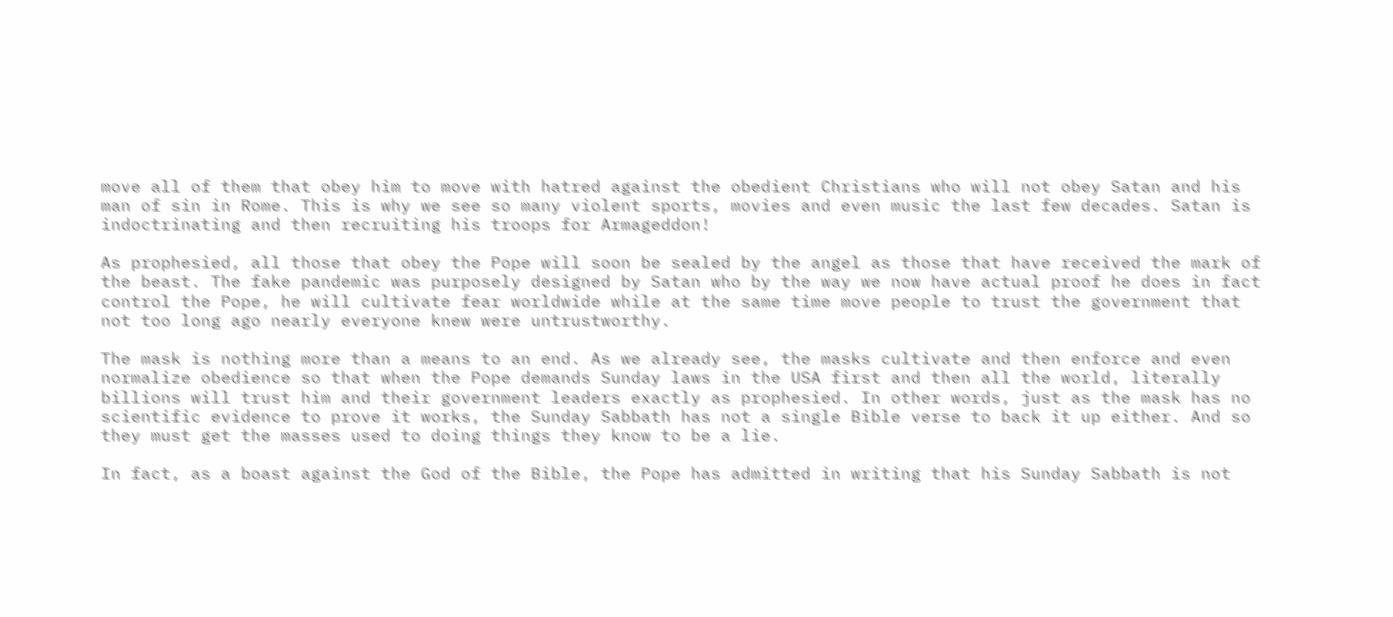move all of them that obey him to move with hatred against the obedient Christians who will not obey Satan and his man of sin in Rome. This is why we see so many violent sports, movies and even music the last few decades. Satan is indoctrinating and then recruiting his troops for Armageddon!

As prophesied, all those that obey the Pope will soon be sealed by the angel as those that have received the mark of the beast. The fake pandemic was purposely designed by Satan who by the way we now have actual proof he does in fact control the Pope, he will cultivate fear worldwide while at the same time move people to trust the government that not too long ago nearly everyone knew were untrustworthy.

The mask is nothing more than a means to an end. As we already see, the masks cultivate and then enforce and even normalize obedience so that when the Pope demands Sunday laws in the USA first and then all the world, literally billions will trust him and their government leaders exactly as prophesied. In other words, just as the mask has no scientific evidence to prove it works, the Sunday Sabbath has not a single Bible verse to back it up either. And so they must get the masses used to doing things they know to be a lie.

In fact, as a boast against the God of the Bible, the Pope has admitted in writing that his Sunday Sabbath is not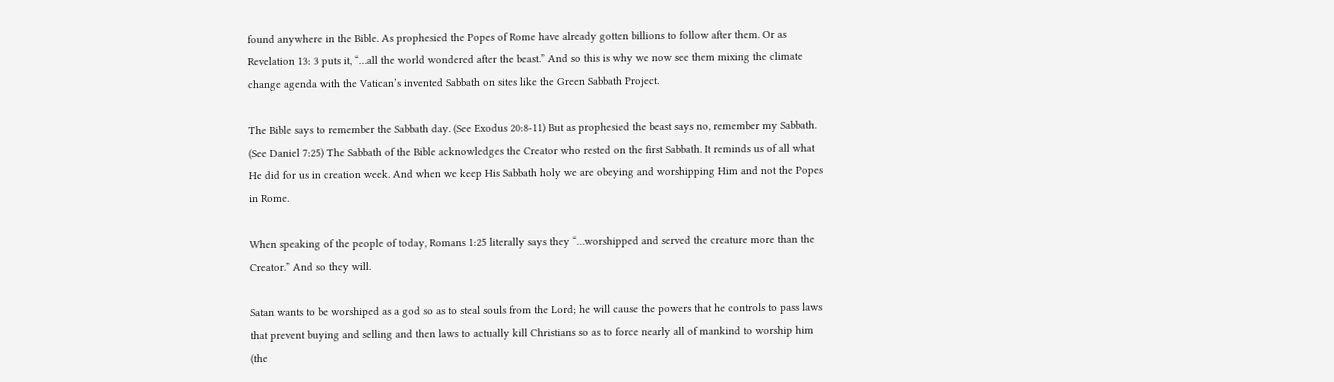found anywhere in the Bible. As prophesied the Popes of Rome have already gotten billions to follow after them. Or as Revelation 13: 3 puts it, “…all the world wondered after the beast.” And so this is why we now see them mixing the climate change agenda with the Vatican’s invented Sabbath on sites like the Green Sabbath Project.

The Bible says to remember the Sabbath day. (See Exodus 20:8-11) But as prophesied the beast says no, remember my Sabbath. (See Daniel 7:25) The Sabbath of the Bible acknowledges the Creator who rested on the first Sabbath. It reminds us of all what He did for us in creation week. And when we keep His Sabbath holy we are obeying and worshipping Him and not the Popes in Rome.

When speaking of the people of today, Romans 1:25 literally says they “…worshipped and served the creature more than the Creator.” And so they will.

Satan wants to be worshiped as a god so as to steal souls from the Lord; he will cause the powers that he controls to pass laws that prevent buying and selling and then laws to actually kill Christians so as to force nearly all of mankind to worship him (the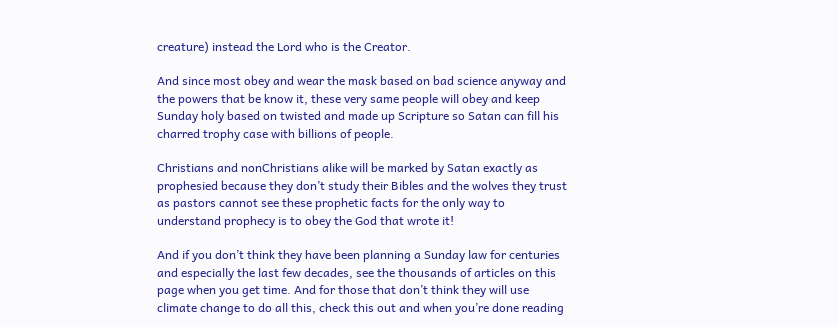creature) instead the Lord who is the Creator.

And since most obey and wear the mask based on bad science anyway and the powers that be know it, these very same people will obey and keep Sunday holy based on twisted and made up Scripture so Satan can fill his charred trophy case with billions of people.

Christians and nonChristians alike will be marked by Satan exactly as prophesied because they don’t study their Bibles and the wolves they trust as pastors cannot see these prophetic facts for the only way to understand prophecy is to obey the God that wrote it!

And if you don’t think they have been planning a Sunday law for centuries and especially the last few decades, see the thousands of articles on this page when you get time. And for those that don’t think they will use climate change to do all this, check this out and when you’re done reading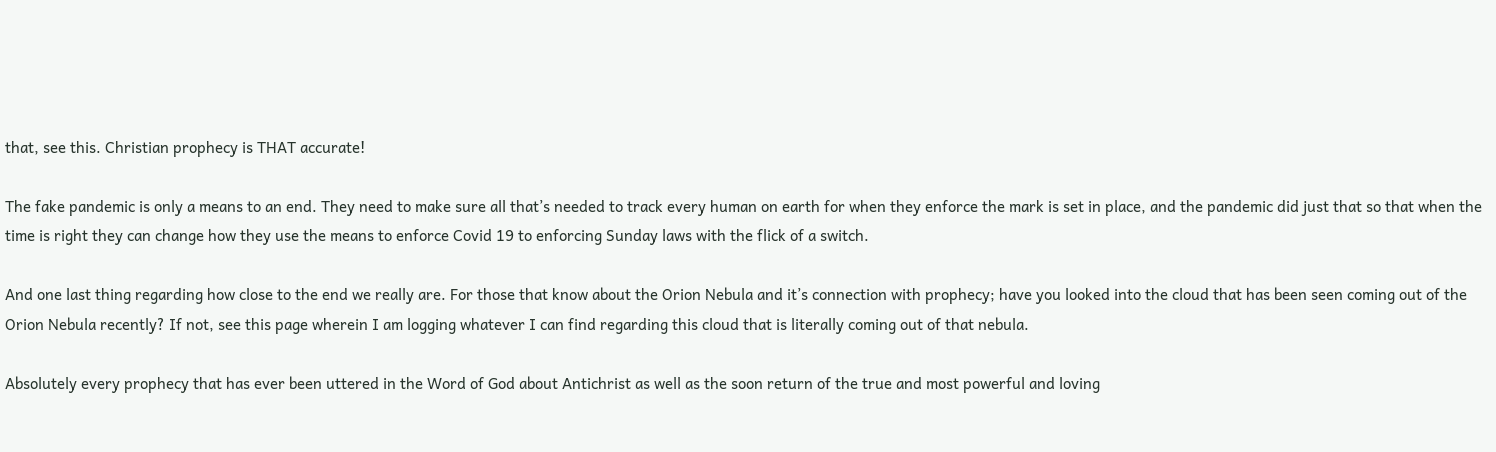that, see this. Christian prophecy is THAT accurate!

The fake pandemic is only a means to an end. They need to make sure all that’s needed to track every human on earth for when they enforce the mark is set in place, and the pandemic did just that so that when the time is right they can change how they use the means to enforce Covid 19 to enforcing Sunday laws with the flick of a switch.

And one last thing regarding how close to the end we really are. For those that know about the Orion Nebula and it’s connection with prophecy; have you looked into the cloud that has been seen coming out of the Orion Nebula recently? If not, see this page wherein I am logging whatever I can find regarding this cloud that is literally coming out of that nebula.

Absolutely every prophecy that has ever been uttered in the Word of God about Antichrist as well as the soon return of the true and most powerful and loving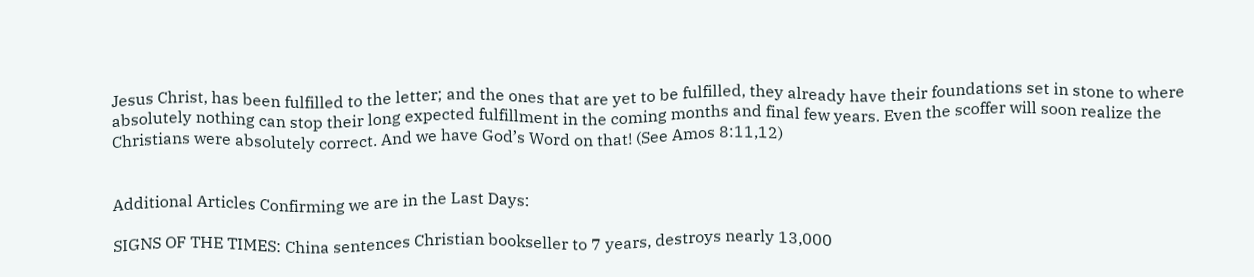Jesus Christ, has been fulfilled to the letter; and the ones that are yet to be fulfilled, they already have their foundations set in stone to where absolutely nothing can stop their long expected fulfillment in the coming months and final few years. Even the scoffer will soon realize the Christians were absolutely correct. And we have God’s Word on that! (See Amos 8:11,12)


Additional Articles Confirming we are in the Last Days:

SIGNS OF THE TIMES: China sentences Christian bookseller to 7 years, destroys nearly 13,000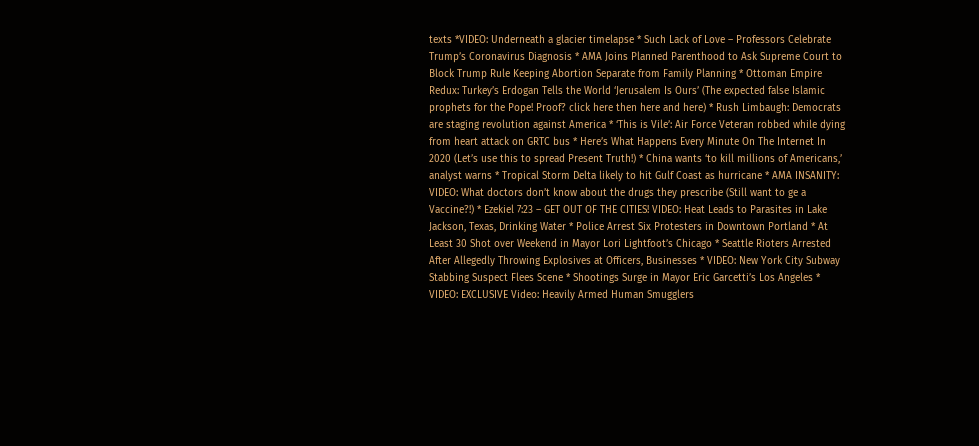texts *VIDEO: Underneath a glacier timelapse * Such Lack of Love – Professors Celebrate Trump’s Coronavirus Diagnosis * AMA Joins Planned Parenthood to Ask Supreme Court to Block Trump Rule Keeping Abortion Separate from Family Planning * Ottoman Empire Redux: Turkey’s Erdogan Tells the World ‘Jerusalem Is Ours’ (The expected false Islamic prophets for the Pope! Proof? click here then here and here) * Rush Limbaugh: Democrats are staging revolution against America * ‘This is Vile’: Air Force Veteran robbed while dying from heart attack on GRTC bus * Here’s What Happens Every Minute On The Internet In 2020 (Let’s use this to spread Present Truth!) * China wants ‘to kill millions of Americans,’ analyst warns * Tropical Storm Delta likely to hit Gulf Coast as hurricane * AMA INSANITY: VIDEO: What doctors don’t know about the drugs they prescribe (Still want to ge a Vaccine?!) * Ezekiel 7:23 – GET OUT OF THE CITIES! VIDEO: Heat Leads to Parasites in Lake Jackson, Texas, Drinking Water * Police Arrest Six Protesters in Downtown Portland * At Least 30 Shot over Weekend in Mayor Lori Lightfoot’s Chicago * Seattle Rioters Arrested After Allegedly Throwing Explosives at Officers, Businesses * VIDEO: New York City Subway Stabbing Suspect Flees Scene * Shootings Surge in Mayor Eric Garcetti’s Los Angeles * VIDEO: EXCLUSIVE Video: Heavily Armed Human Smugglers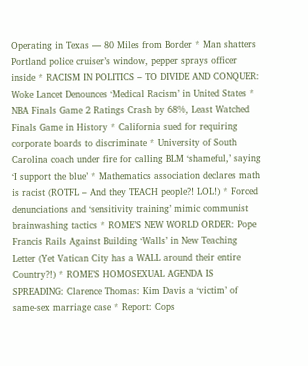Operating in Texas — 80 Miles from Border * Man shatters Portland police cruiser’s window, pepper sprays officer inside * RACISM IN POLITICS – TO DIVIDE AND CONQUER: Woke Lancet Denounces ‘Medical Racism’ in United States * NBA Finals Game 2 Ratings Crash by 68%, Least Watched Finals Game in History * California sued for requiring corporate boards to discriminate * University of South Carolina coach under fire for calling BLM ‘shameful,’ saying ‘I support the blue’ * Mathematics association declares math is racist (ROTFL – And they TEACH people?! LOL!) * Forced denunciations and ‘sensitivity training’ mimic communist brainwashing tactics * ROME’S NEW WORLD ORDER: Pope Francis Rails Against Building ‘Walls’ in New Teaching Letter (Yet Vatican City has a WALL around their entire Country?!) * ROME’S HOMOSEXUAL AGENDA IS SPREADING: Clarence Thomas: Kim Davis a ‘victim’ of same-sex marriage case * Report: Cops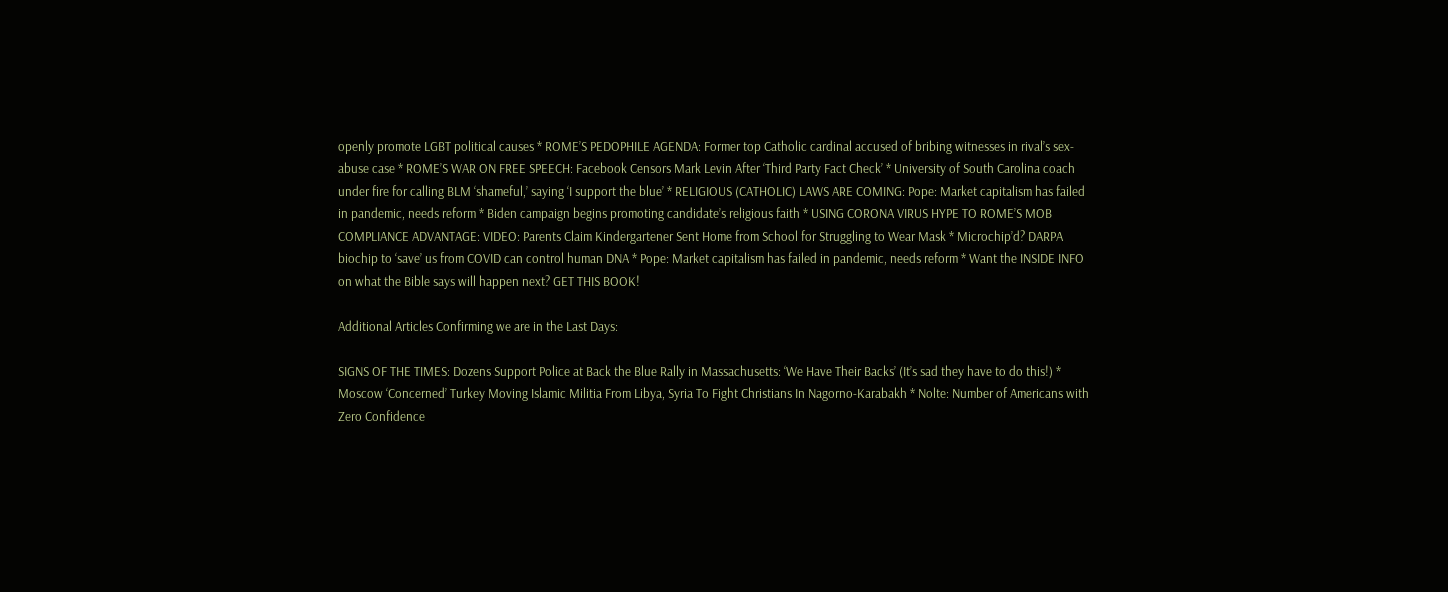openly promote LGBT political causes * ROME’S PEDOPHILE AGENDA: Former top Catholic cardinal accused of bribing witnesses in rival’s sex-abuse case * ROME’S WAR ON FREE SPEECH: Facebook Censors Mark Levin After ‘Third Party Fact Check’ * University of South Carolina coach under fire for calling BLM ‘shameful,’ saying ‘I support the blue’ * RELIGIOUS (CATHOLIC) LAWS ARE COMING: Pope: Market capitalism has failed in pandemic, needs reform * Biden campaign begins promoting candidate’s religious faith * USING CORONA VIRUS HYPE TO ROME’S MOB COMPLIANCE ADVANTAGE: VIDEO: Parents Claim Kindergartener Sent Home from School for Struggling to Wear Mask * Microchip’d? DARPA biochip to ‘save’ us from COVID can control human DNA * Pope: Market capitalism has failed in pandemic, needs reform * Want the INSIDE INFO on what the Bible says will happen next? GET THIS BOOK!

Additional Articles Confirming we are in the Last Days:

SIGNS OF THE TIMES: Dozens Support Police at Back the Blue Rally in Massachusetts: ‘We Have Their Backs’ (It’s sad they have to do this!) * Moscow ‘Concerned’ Turkey Moving Islamic Militia From Libya, Syria To Fight Christians In Nagorno-Karabakh * Nolte: Number of Americans with Zero Confidence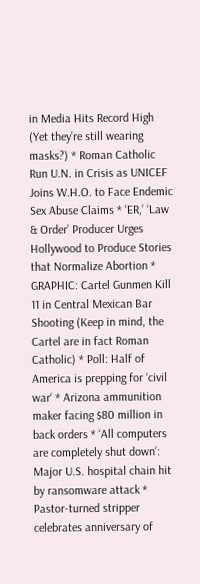in Media Hits Record High (Yet they’re still wearing masks?) * Roman Catholic Run U.N. in Crisis as UNICEF Joins W.H.O. to Face Endemic Sex Abuse Claims * ‘ER,’ ‘Law & Order’ Producer Urges Hollywood to Produce Stories that Normalize Abortion * GRAPHIC: Cartel Gunmen Kill 11 in Central Mexican Bar Shooting (Keep in mind, the Cartel are in fact Roman Catholic) * Poll: Half of America is prepping for ‘civil war‘ * Arizona ammunition maker facing $80 million in back orders * ‘All computers are completely shut down’: Major U.S. hospital chain hit by ransomware attack * Pastor-turned stripper celebrates anniversary of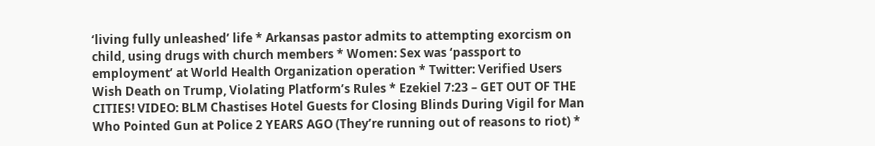‘living fully unleashed’ life * Arkansas pastor admits to attempting exorcism on child, using drugs with church members * Women: Sex was ‘passport to employment’ at World Health Organization operation * Twitter: Verified Users Wish Death on Trump, Violating Platform’s Rules * Ezekiel 7:23 – GET OUT OF THE CITIES! VIDEO: BLM Chastises Hotel Guests for Closing Blinds During Vigil for Man Who Pointed Gun at Police 2 YEARS AGO (They’re running out of reasons to riot) *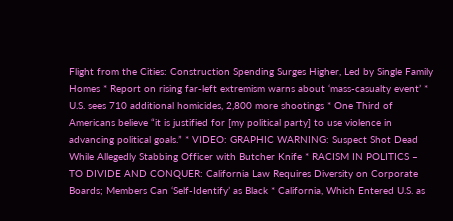Flight from the Cities: Construction Spending Surges Higher, Led by Single Family Homes * Report on rising far-left extremism warns about ‘mass-casualty event’ * U.S. sees 710 additional homicides, 2,800 more shootings * One Third of Americans believe “it is justified for [my political party] to use violence in advancing political goals.” * VIDEO: GRAPHIC WARNING: Suspect Shot Dead While Allegedly Stabbing Officer with Butcher Knife * RACISM IN POLITICS – TO DIVIDE AND CONQUER: California Law Requires Diversity on Corporate Boards; Members Can ‘Self-Identify’ as Black * California, Which Entered U.S. as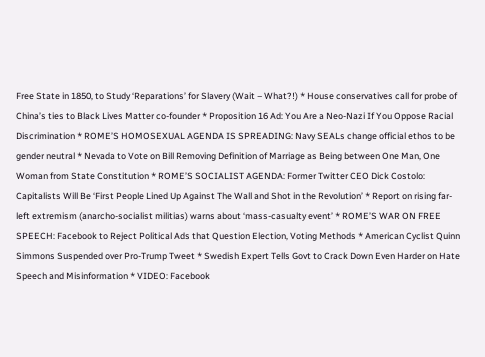Free State in 1850, to Study ‘Reparations’ for Slavery (Wait – What?!) * House conservatives call for probe of China’s ties to Black Lives Matter co-founder * Proposition 16 Ad: You Are a Neo-Nazi If You Oppose Racial Discrimination * ROME’S HOMOSEXUAL AGENDA IS SPREADING: Navy SEALs change official ethos to be gender neutral * Nevada to Vote on Bill Removing Definition of Marriage as Being between One Man, One Woman from State Constitution * ROME’S SOCIALIST AGENDA: Former Twitter CEO Dick Costolo: Capitalists Will Be ‘First People Lined Up Against The Wall and Shot in the Revolution’ * Report on rising far-left extremism (anarcho-socialist militias) warns about ‘mass-casualty event’ * ROME’S WAR ON FREE SPEECH: Facebook to Reject Political Ads that Question Election, Voting Methods * American Cyclist Quinn Simmons Suspended over Pro-Trump Tweet * Swedish Expert Tells Govt to Crack Down Even Harder on Hate Speech and Misinformation * VIDEO: Facebook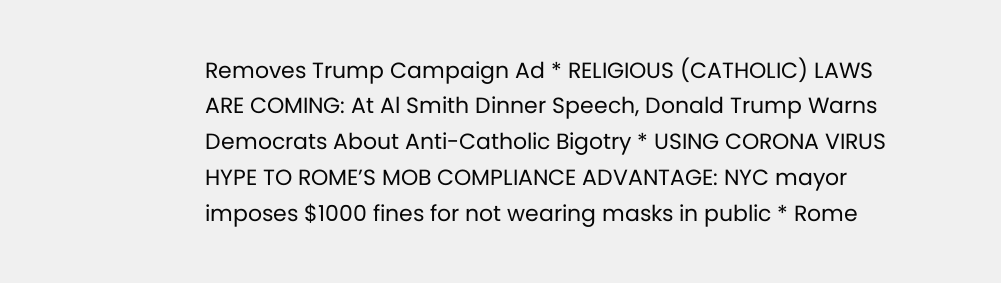Removes Trump Campaign Ad * RELIGIOUS (CATHOLIC) LAWS ARE COMING: At Al Smith Dinner Speech, Donald Trump Warns Democrats About Anti-Catholic Bigotry * USING CORONA VIRUS HYPE TO ROME’S MOB COMPLIANCE ADVANTAGE: NYC mayor imposes $1000 fines for not wearing masks in public * Rome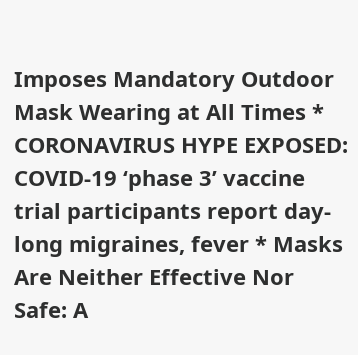Imposes Mandatory Outdoor Mask Wearing at All Times * CORONAVIRUS HYPE EXPOSED: COVID-19 ‘phase 3’ vaccine trial participants report day-long migraines, fever * Masks Are Neither Effective Nor Safe: A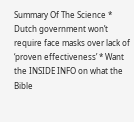Summary Of The Science * Dutch government won’t require face masks over lack of ‘proven effectiveness’ * Want the INSIDE INFO on what the Bible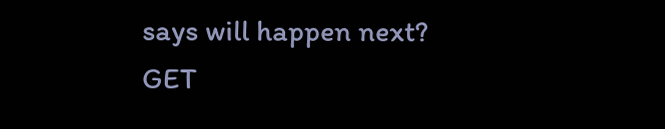says will happen next? GET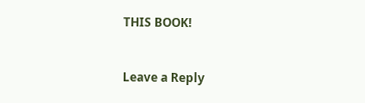THIS BOOK!


Leave a Reply